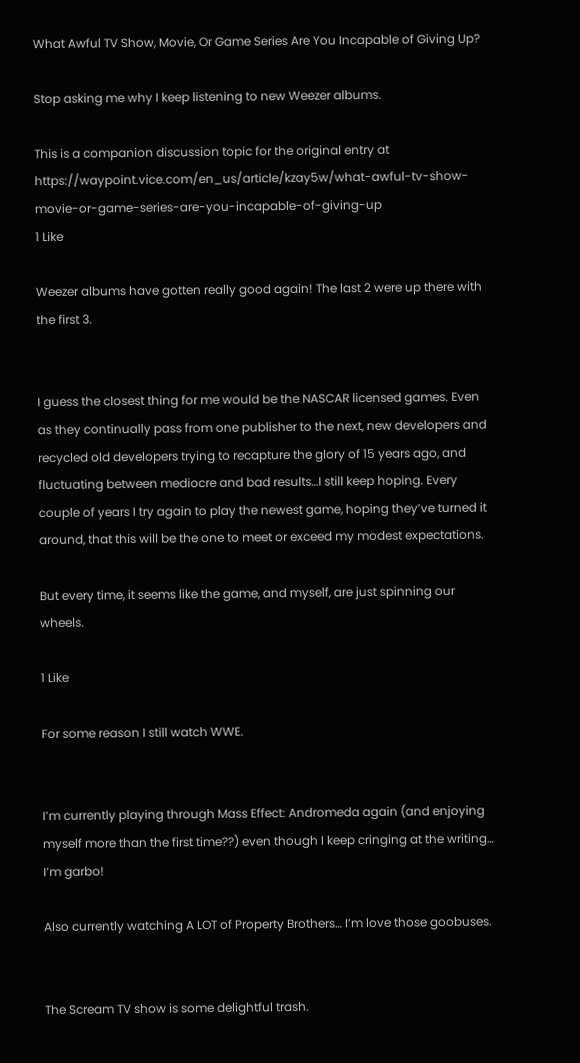What Awful TV Show, Movie, Or Game Series Are You Incapable of Giving Up?

Stop asking me why I keep listening to new Weezer albums.

This is a companion discussion topic for the original entry at https://waypoint.vice.com/en_us/article/kzay5w/what-awful-tv-show-movie-or-game-series-are-you-incapable-of-giving-up
1 Like

Weezer albums have gotten really good again! The last 2 were up there with the first 3.


I guess the closest thing for me would be the NASCAR licensed games. Even as they continually pass from one publisher to the next, new developers and recycled old developers trying to recapture the glory of 15 years ago, and fluctuating between mediocre and bad results…I still keep hoping. Every couple of years I try again to play the newest game, hoping they’ve turned it around, that this will be the one to meet or exceed my modest expectations.

But every time, it seems like the game, and myself, are just spinning our wheels.

1 Like

For some reason I still watch WWE.


I’m currently playing through Mass Effect: Andromeda again (and enjoying myself more than the first time??) even though I keep cringing at the writing… I’m garbo!

Also currently watching A LOT of Property Brothers… I’m love those goobuses.


The Scream TV show is some delightful trash.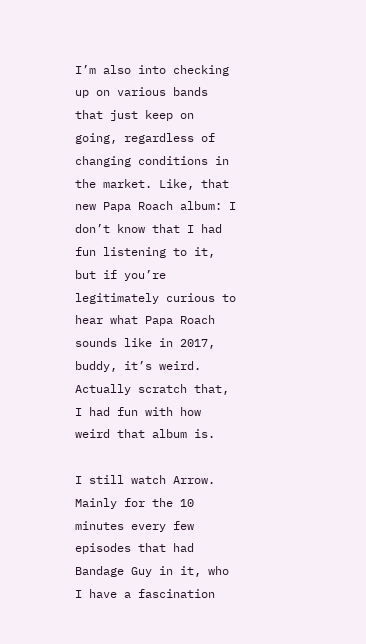I’m also into checking up on various bands that just keep on going, regardless of changing conditions in the market. Like, that new Papa Roach album: I don’t know that I had fun listening to it, but if you’re legitimately curious to hear what Papa Roach sounds like in 2017, buddy, it’s weird. Actually scratch that, I had fun with how weird that album is.

I still watch Arrow. Mainly for the 10 minutes every few episodes that had Bandage Guy in it, who I have a fascination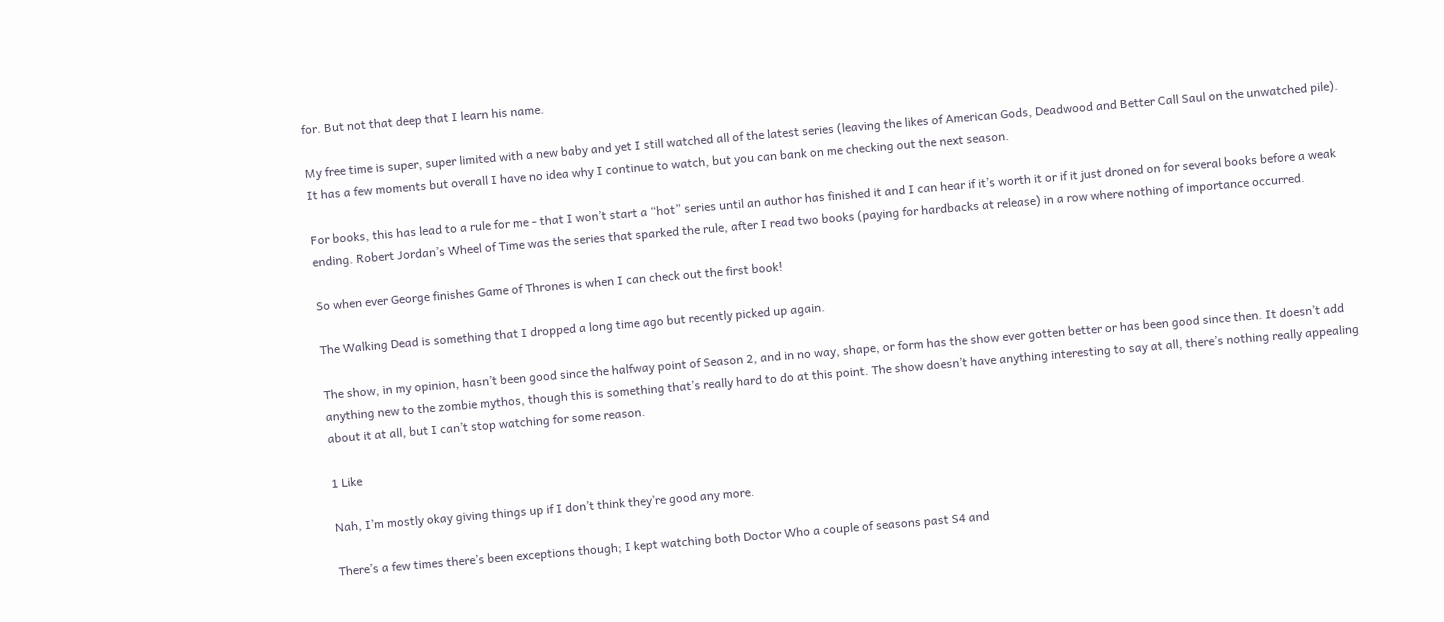for. But not that deep that I learn his name.

My free time is super, super limited with a new baby and yet I still watched all of the latest series (leaving the likes of American Gods, Deadwood and Better Call Saul on the unwatched pile). It has a few moments but overall I have no idea why I continue to watch, but you can bank on me checking out the next season.

For books, this has lead to a rule for me - that I won’t start a “hot” series until an author has finished it and I can hear if it’s worth it or if it just droned on for several books before a weak ending. Robert Jordan’s Wheel of Time was the series that sparked the rule, after I read two books (paying for hardbacks at release) in a row where nothing of importance occurred.

So when ever George finishes Game of Thrones is when I can check out the first book!

The Walking Dead is something that I dropped a long time ago but recently picked up again.

The show, in my opinion, hasn’t been good since the halfway point of Season 2, and in no way, shape, or form has the show ever gotten better or has been good since then. It doesn’t add anything new to the zombie mythos, though this is something that’s really hard to do at this point. The show doesn’t have anything interesting to say at all, there’s nothing really appealing about it at all, but I can’t stop watching for some reason.

1 Like

Nah, I’m mostly okay giving things up if I don’t think they’re good any more.

There’s a few times there’s been exceptions though; I kept watching both Doctor Who a couple of seasons past S4 and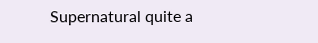Supernatural quite a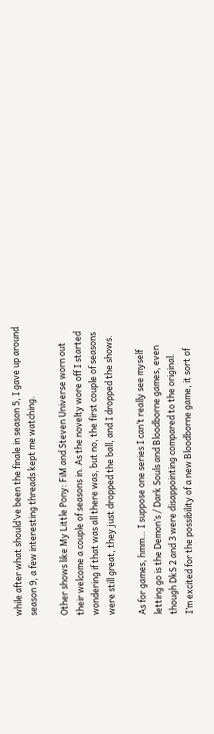while after what should’ve been the finale in season 5, I gave up around season 9, a few interesting threads kept me watching.

Other shows like My Little Pony: FiM and Steven Universe worn out their welcome a couple of seasons in. As the novelty wore off I started wondering if that was all there was, but no, the first couple of seasons were still great, they just dropped the ball, and I dropped the shows.

As for games, hmm… I suppose one series I can’t really see myself letting go is the Demon’s / Dark Souls and Bloodborne games, even though DkS 2 and 3 were disappointing compared to the original.
I’m excited for the possibility of a new Bloodborne game, it sort of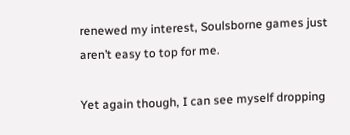renewed my interest, Soulsborne games just aren’t easy to top for me.

Yet again though, I can see myself dropping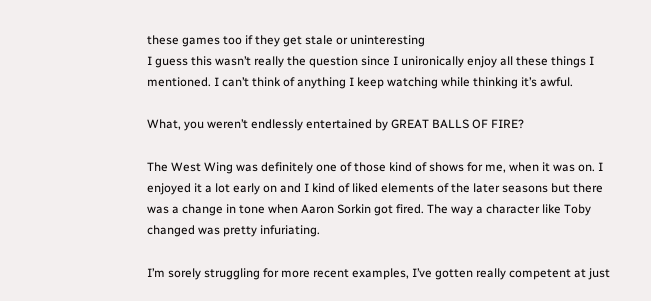these games too if they get stale or uninteresting
I guess this wasn’t really the question since I unironically enjoy all these things I mentioned. I can’t think of anything I keep watching while thinking it’s awful.

What, you weren’t endlessly entertained by GREAT BALLS OF FIRE?

The West Wing was definitely one of those kind of shows for me, when it was on. I enjoyed it a lot early on and I kind of liked elements of the later seasons but there was a change in tone when Aaron Sorkin got fired. The way a character like Toby changed was pretty infuriating.

I’m sorely struggling for more recent examples, I’ve gotten really competent at just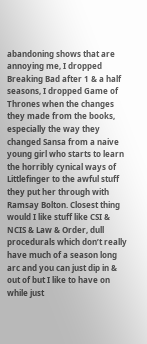abandoning shows that are annoying me, I dropped Breaking Bad after 1 & a half seasons, I dropped Game of Thrones when the changes they made from the books, especially the way they changed Sansa from a naive young girl who starts to learn the horribly cynical ways of Littlefinger to the awful stuff they put her through with Ramsay Bolton. Closest thing would I like stuff like CSI & NCIS & Law & Order, dull procedurals which don’t really have much of a season long arc and you can just dip in & out of but I like to have on while just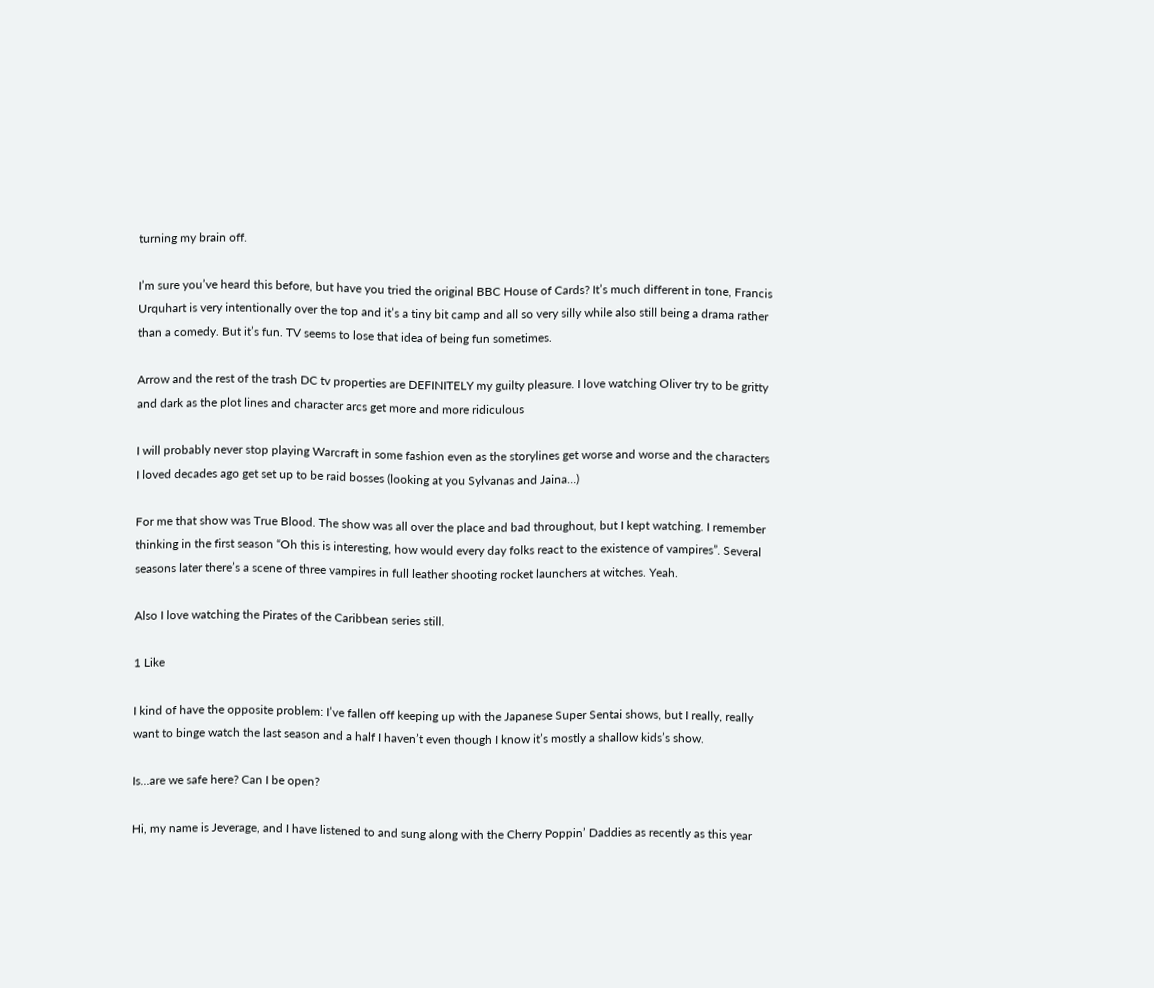turning my brain off.

I’m sure you’ve heard this before, but have you tried the original BBC House of Cards? It’s much different in tone, Francis Urquhart is very intentionally over the top and it’s a tiny bit camp and all so very silly while also still being a drama rather than a comedy. But it’s fun. TV seems to lose that idea of being fun sometimes.

Arrow and the rest of the trash DC tv properties are DEFINITELY my guilty pleasure. I love watching Oliver try to be gritty and dark as the plot lines and character arcs get more and more ridiculous

I will probably never stop playing Warcraft in some fashion even as the storylines get worse and worse and the characters I loved decades ago get set up to be raid bosses (looking at you Sylvanas and Jaina…)

For me that show was True Blood. The show was all over the place and bad throughout, but I kept watching. I remember thinking in the first season “Oh this is interesting, how would every day folks react to the existence of vampires”. Several seasons later there’s a scene of three vampires in full leather shooting rocket launchers at witches. Yeah.

Also I love watching the Pirates of the Caribbean series still.

1 Like

I kind of have the opposite problem: I’ve fallen off keeping up with the Japanese Super Sentai shows, but I really, really want to binge watch the last season and a half I haven’t even though I know it’s mostly a shallow kids’s show.

Is…are we safe here? Can I be open?

Hi, my name is Jeverage, and I have listened to and sung along with the Cherry Poppin’ Daddies as recently as this year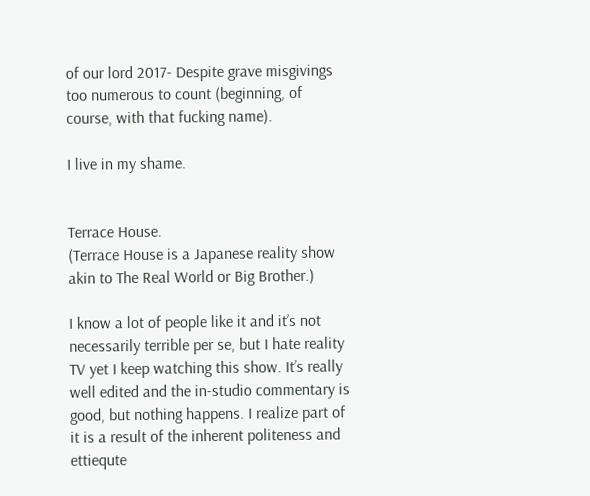of our lord 2017- Despite grave misgivings too numerous to count (beginning, of course, with that fucking name).

I live in my shame.


Terrace House.
(Terrace House is a Japanese reality show akin to The Real World or Big Brother.)

I know a lot of people like it and it’s not necessarily terrible per se, but I hate reality TV yet I keep watching this show. It’s really well edited and the in-studio commentary is good, but nothing happens. I realize part of it is a result of the inherent politeness and ettiequte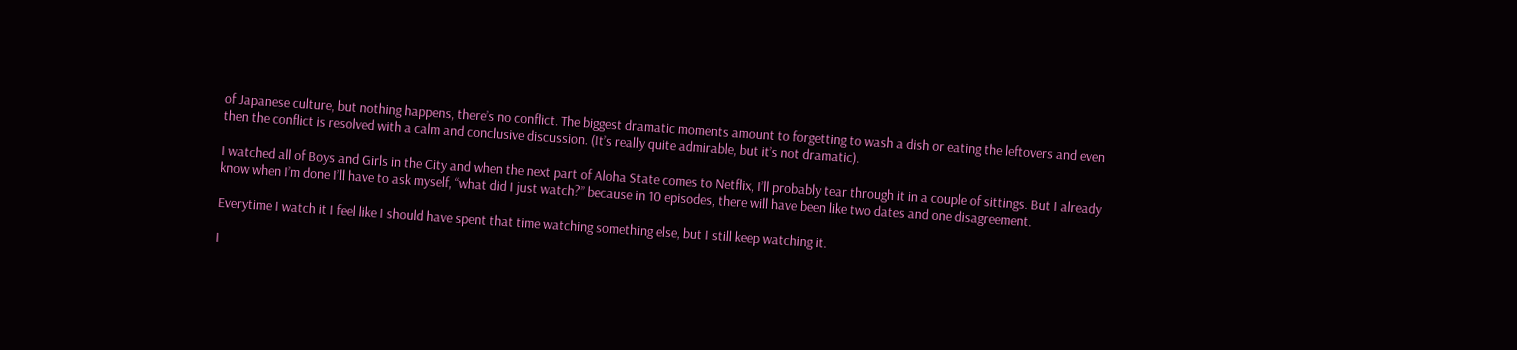of Japanese culture, but nothing happens, there’s no conflict. The biggest dramatic moments amount to forgetting to wash a dish or eating the leftovers and even then the conflict is resolved with a calm and conclusive discussion. (It’s really quite admirable, but it’s not dramatic).

I watched all of Boys and Girls in the City and when the next part of Aloha State comes to Netflix, I’ll probably tear through it in a couple of sittings. But I already know when I’m done I’ll have to ask myself, “what did I just watch?” because in 10 episodes, there will have been like two dates and one disagreement.

Everytime I watch it I feel like I should have spent that time watching something else, but I still keep watching it.

I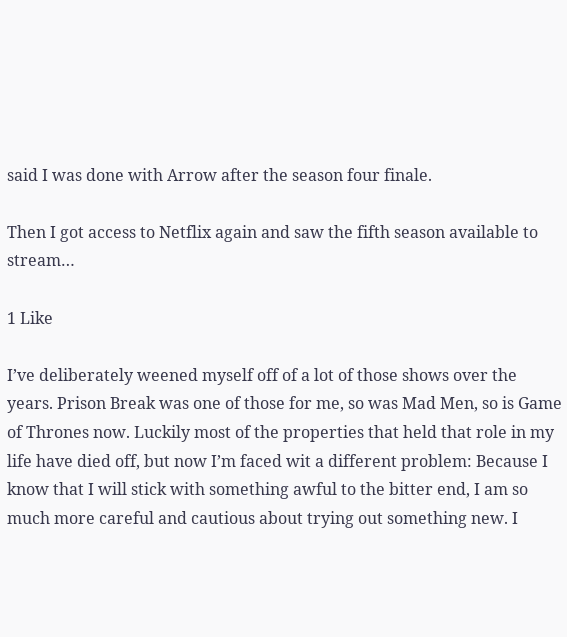said I was done with Arrow after the season four finale.

Then I got access to Netflix again and saw the fifth season available to stream…

1 Like

I’ve deliberately weened myself off of a lot of those shows over the years. Prison Break was one of those for me, so was Mad Men, so is Game of Thrones now. Luckily most of the properties that held that role in my life have died off, but now I’m faced wit a different problem: Because I know that I will stick with something awful to the bitter end, I am so much more careful and cautious about trying out something new. I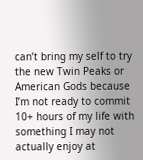can’t bring my self to try the new Twin Peaks or American Gods because I’m not ready to commit 10+ hours of my life with something I may not actually enjoy at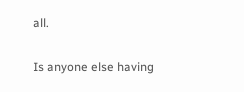all.

Is anyone else having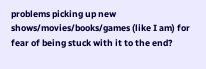problems picking up new shows/movies/books/games (like I am) for fear of being stuck with it to the end?